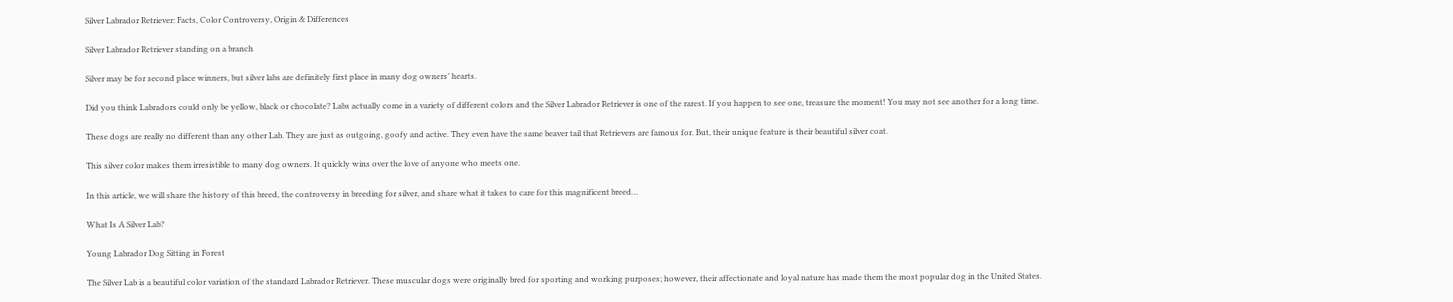Silver Labrador Retriever: Facts, Color Controversy, Origin & Differences

Silver Labrador Retriever standing on a branch

Silver may be for second place winners, but silver labs are definitely first place in many dog owners’ hearts.

Did you think Labradors could only be yellow, black or chocolate? Labs actually come in a variety of different colors and the Silver Labrador Retriever is one of the rarest. If you happen to see one, treasure the moment! You may not see another for a long time.

These dogs are really no different than any other Lab. They are just as outgoing, goofy and active. They even have the same beaver tail that Retrievers are famous for. But, their unique feature is their beautiful silver coat.

This silver color makes them irresistible to many dog owners. It quickly wins over the love of anyone who meets one.

In this article, we will share the history of this breed, the controversy in breeding for silver, and share what it takes to care for this magnificent breed…

What Is A Silver Lab?

Young Labrador Dog Sitting in Forest

The Silver Lab is a beautiful color variation of the standard Labrador Retriever. These muscular dogs were originally bred for sporting and working purposes; however, their affectionate and loyal nature has made them the most popular dog in the United States.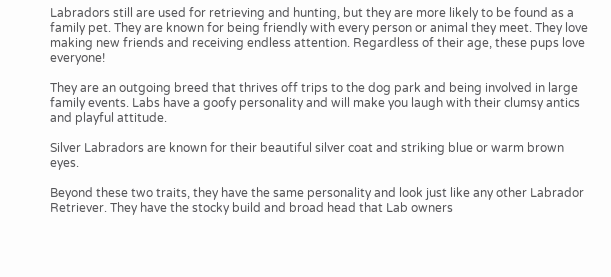Labradors still are used for retrieving and hunting, but they are more likely to be found as a family pet. They are known for being friendly with every person or animal they meet. They love making new friends and receiving endless attention. Regardless of their age, these pups love everyone!

They are an outgoing breed that thrives off trips to the dog park and being involved in large family events. Labs have a goofy personality and will make you laugh with their clumsy antics and playful attitude.

Silver Labradors are known for their beautiful silver coat and striking blue or warm brown eyes.

Beyond these two traits, they have the same personality and look just like any other Labrador Retriever. They have the stocky build and broad head that Lab owners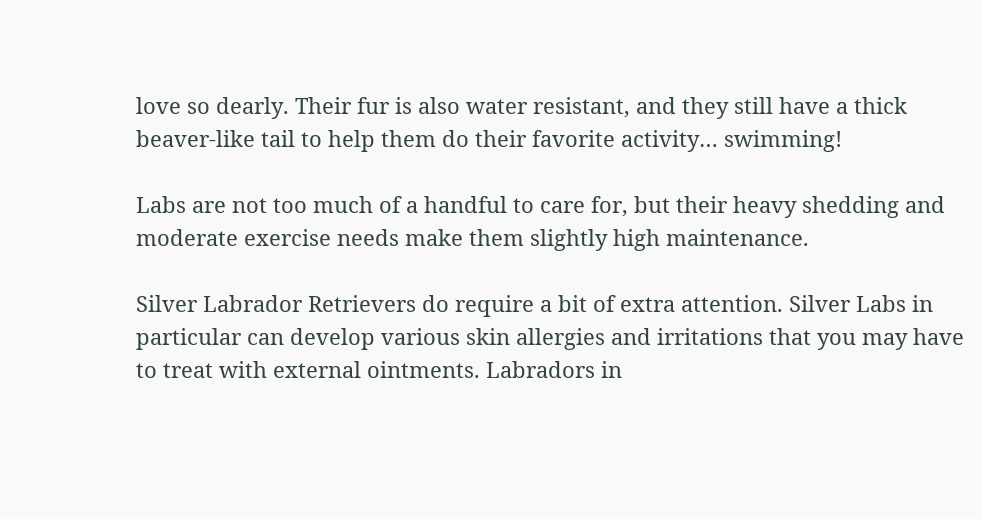love so dearly. Their fur is also water resistant, and they still have a thick beaver-like tail to help them do their favorite activity… swimming!

Labs are not too much of a handful to care for, but their heavy shedding and moderate exercise needs make them slightly high maintenance.

Silver Labrador Retrievers do require a bit of extra attention. Silver Labs in particular can develop various skin allergies and irritations that you may have to treat with external ointments. Labradors in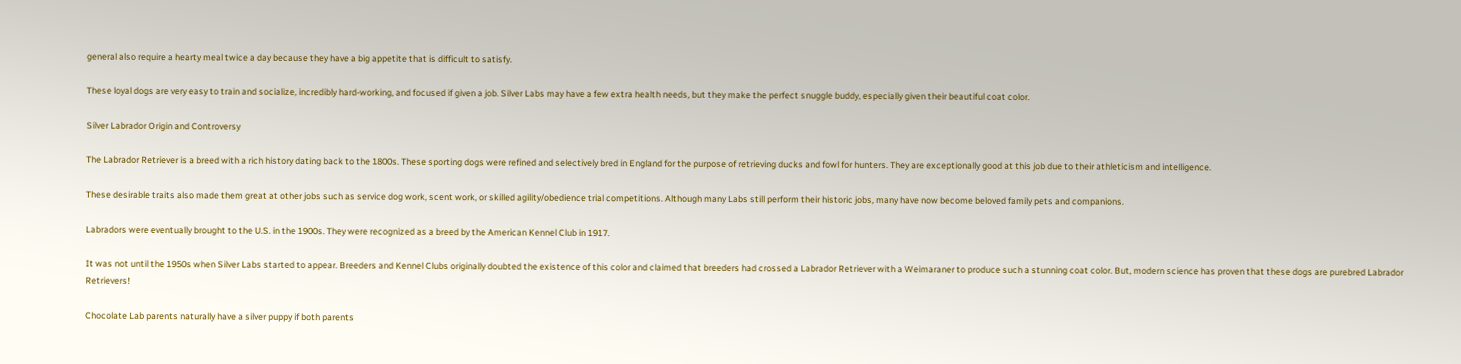general also require a hearty meal twice a day because they have a big appetite that is difficult to satisfy.

These loyal dogs are very easy to train and socialize, incredibly hard-working, and focused if given a job. Silver Labs may have a few extra health needs, but they make the perfect snuggle buddy, especially given their beautiful coat color.

Silver Labrador Origin and Controversy

The Labrador Retriever is a breed with a rich history dating back to the 1800s. These sporting dogs were refined and selectively bred in England for the purpose of retrieving ducks and fowl for hunters. They are exceptionally good at this job due to their athleticism and intelligence.

These desirable traits also made them great at other jobs such as service dog work, scent work, or skilled agility/obedience trial competitions. Although many Labs still perform their historic jobs, many have now become beloved family pets and companions.

Labradors were eventually brought to the U.S. in the 1900s. They were recognized as a breed by the American Kennel Club in 1917.

It was not until the 1950s when Silver Labs started to appear. Breeders and Kennel Clubs originally doubted the existence of this color and claimed that breeders had crossed a Labrador Retriever with a Weimaraner to produce such a stunning coat color. But, modern science has proven that these dogs are purebred Labrador Retrievers!

Chocolate Lab parents naturally have a silver puppy if both parents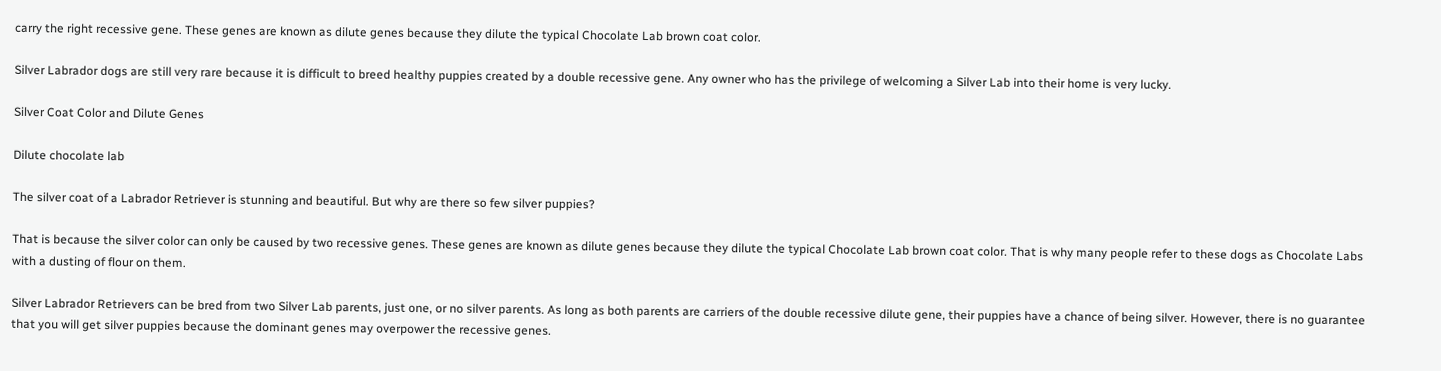carry the right recessive gene. These genes are known as dilute genes because they dilute the typical Chocolate Lab brown coat color.

Silver Labrador dogs are still very rare because it is difficult to breed healthy puppies created by a double recessive gene. Any owner who has the privilege of welcoming a Silver Lab into their home is very lucky.

Silver Coat Color and Dilute Genes

Dilute chocolate lab

The silver coat of a Labrador Retriever is stunning and beautiful. But why are there so few silver puppies?

That is because the silver color can only be caused by two recessive genes. These genes are known as dilute genes because they dilute the typical Chocolate Lab brown coat color. That is why many people refer to these dogs as Chocolate Labs with a dusting of flour on them.

Silver Labrador Retrievers can be bred from two Silver Lab parents, just one, or no silver parents. As long as both parents are carriers of the double recessive dilute gene, their puppies have a chance of being silver. However, there is no guarantee that you will get silver puppies because the dominant genes may overpower the recessive genes.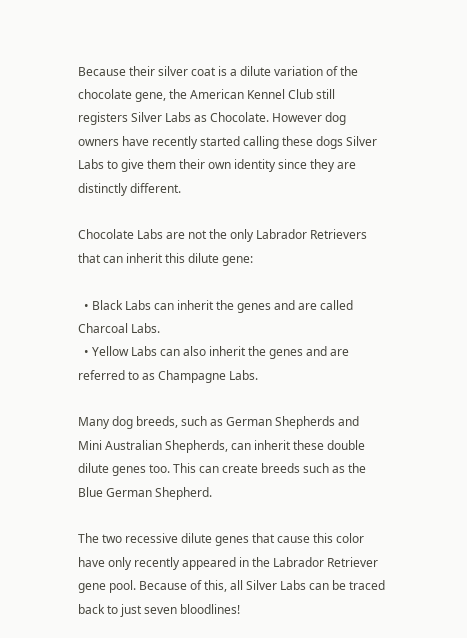Because their silver coat is a dilute variation of the chocolate gene, the American Kennel Club still registers Silver Labs as Chocolate. However dog owners have recently started calling these dogs Silver Labs to give them their own identity since they are distinctly different.

Chocolate Labs are not the only Labrador Retrievers that can inherit this dilute gene:

  • Black Labs can inherit the genes and are called Charcoal Labs.
  • Yellow Labs can also inherit the genes and are referred to as Champagne Labs.

Many dog breeds, such as German Shepherds and Mini Australian Shepherds, can inherit these double dilute genes too. This can create breeds such as the Blue German Shepherd.

The two recessive dilute genes that cause this color have only recently appeared in the Labrador Retriever gene pool. Because of this, all Silver Labs can be traced back to just seven bloodlines!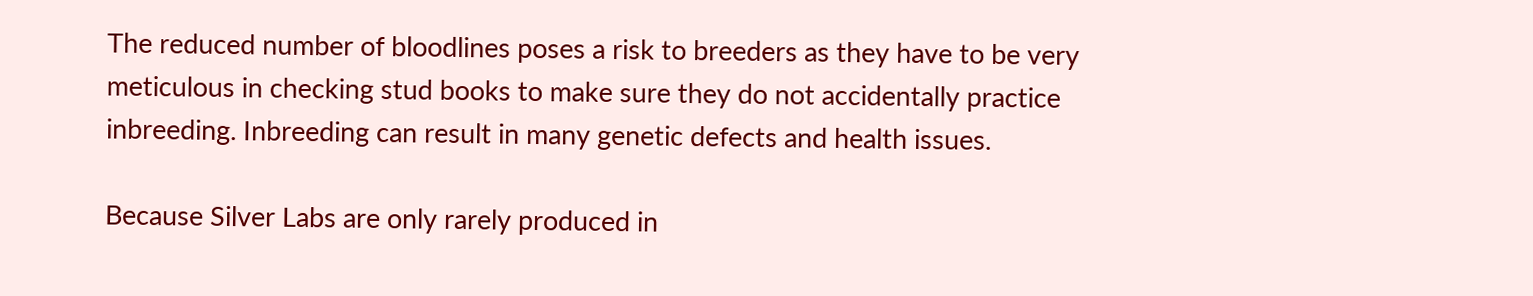The reduced number of bloodlines poses a risk to breeders as they have to be very meticulous in checking stud books to make sure they do not accidentally practice inbreeding. Inbreeding can result in many genetic defects and health issues.

Because Silver Labs are only rarely produced in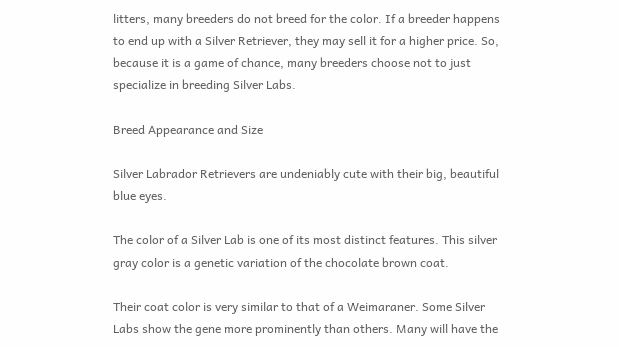litters, many breeders do not breed for the color. If a breeder happens to end up with a Silver Retriever, they may sell it for a higher price. So, because it is a game of chance, many breeders choose not to just specialize in breeding Silver Labs.

Breed Appearance and Size

Silver Labrador Retrievers are undeniably cute with their big, beautiful blue eyes.

The color of a Silver Lab is one of its most distinct features. This silver gray color is a genetic variation of the chocolate brown coat.

Their coat color is very similar to that of a Weimaraner. Some Silver Labs show the gene more prominently than others. Many will have the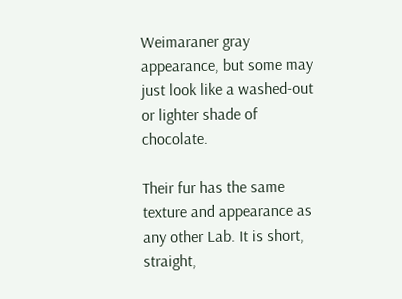Weimaraner gray appearance, but some may just look like a washed-out or lighter shade of chocolate.

Their fur has the same texture and appearance as any other Lab. It is short, straight,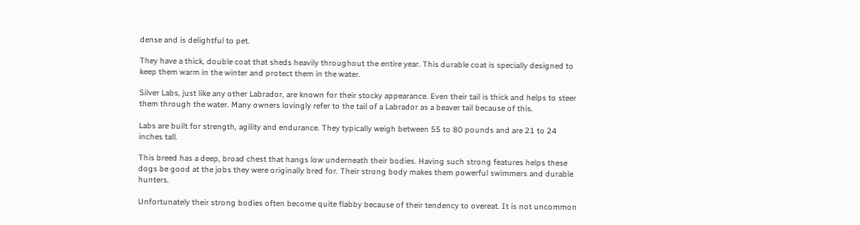dense and is delightful to pet.

They have a thick, double coat that sheds heavily throughout the entire year. This durable coat is specially designed to keep them warm in the winter and protect them in the water.

Silver Labs, just like any other Labrador, are known for their stocky appearance. Even their tail is thick and helps to steer them through the water. Many owners lovingly refer to the tail of a Labrador as a beaver tail because of this.

Labs are built for strength, agility and endurance. They typically weigh between 55 to 80 pounds and are 21 to 24 inches tall.

This breed has a deep, broad chest that hangs low underneath their bodies. Having such strong features helps these dogs be good at the jobs they were originally bred for. Their strong body makes them powerful swimmers and durable hunters.

Unfortunately their strong bodies often become quite flabby because of their tendency to overeat. It is not uncommon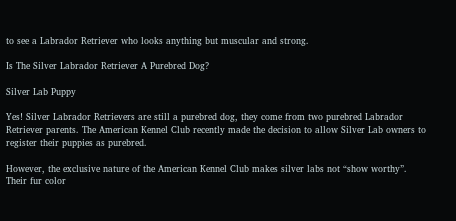to see a Labrador Retriever who looks anything but muscular and strong.

Is The Silver Labrador Retriever A Purebred Dog?

Silver Lab Puppy

Yes! Silver Labrador Retrievers are still a purebred dog, they come from two purebred Labrador Retriever parents. The American Kennel Club recently made the decision to allow Silver Lab owners to register their puppies as purebred.

However, the exclusive nature of the American Kennel Club makes silver labs not “show worthy”. Their fur color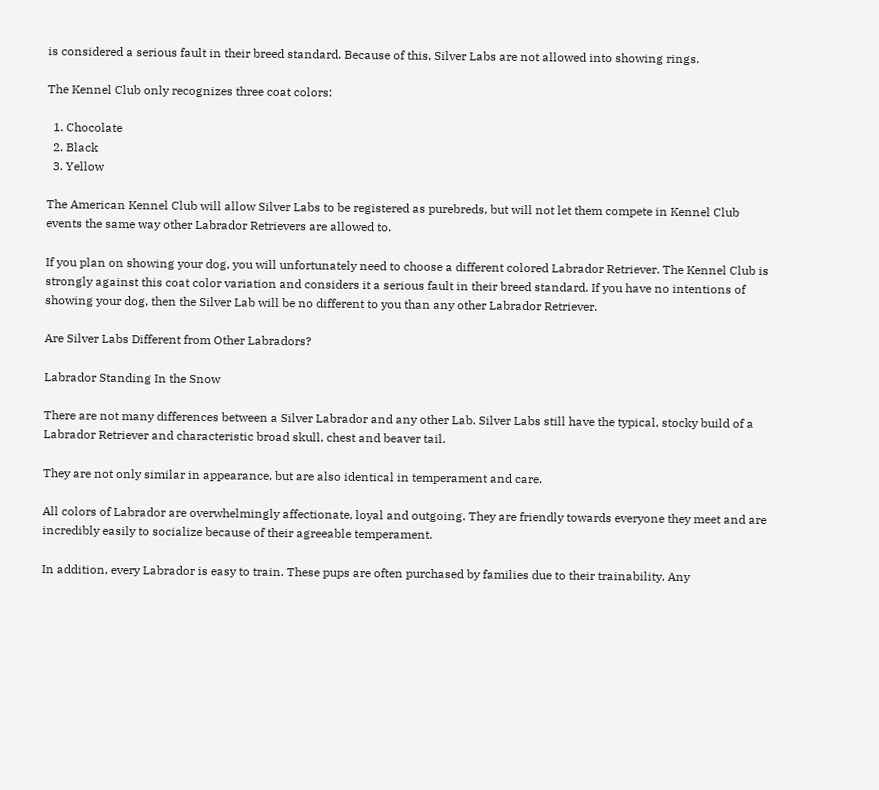is considered a serious fault in their breed standard. Because of this, Silver Labs are not allowed into showing rings.

The Kennel Club only recognizes three coat colors:

  1. Chocolate
  2. Black
  3. Yellow

The American Kennel Club will allow Silver Labs to be registered as purebreds, but will not let them compete in Kennel Club events the same way other Labrador Retrievers are allowed to.

If you plan on showing your dog, you will unfortunately need to choose a different colored Labrador Retriever. The Kennel Club is strongly against this coat color variation and considers it a serious fault in their breed standard. If you have no intentions of showing your dog, then the Silver Lab will be no different to you than any other Labrador Retriever.

Are Silver Labs Different from Other Labradors?

Labrador Standing In the Snow

There are not many differences between a Silver Labrador and any other Lab. Silver Labs still have the typical, stocky build of a Labrador Retriever and characteristic broad skull, chest and beaver tail.

They are not only similar in appearance, but are also identical in temperament and care.

All colors of Labrador are overwhelmingly affectionate, loyal and outgoing. They are friendly towards everyone they meet and are incredibly easily to socialize because of their agreeable temperament.

In addition, every Labrador is easy to train. These pups are often purchased by families due to their trainability. Any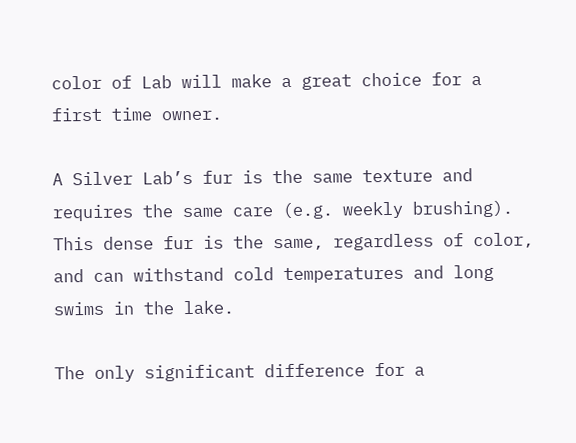color of Lab will make a great choice for a first time owner.

A Silver Lab’s fur is the same texture and requires the same care (e.g. weekly brushing). This dense fur is the same, regardless of color, and can withstand cold temperatures and long swims in the lake.

The only significant difference for a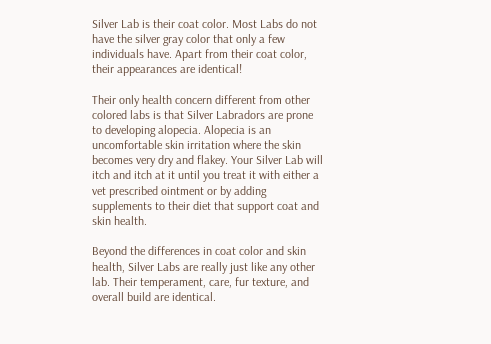Silver Lab is their coat color. Most Labs do not have the silver gray color that only a few individuals have. Apart from their coat color, their appearances are identical!

Their only health concern different from other colored labs is that Silver Labradors are prone to developing alopecia. Alopecia is an uncomfortable skin irritation where the skin becomes very dry and flakey. Your Silver Lab will itch and itch at it until you treat it with either a vet prescribed ointment or by adding supplements to their diet that support coat and skin health.

Beyond the differences in coat color and skin health, Silver Labs are really just like any other lab. Their temperament, care, fur texture, and overall build are identical.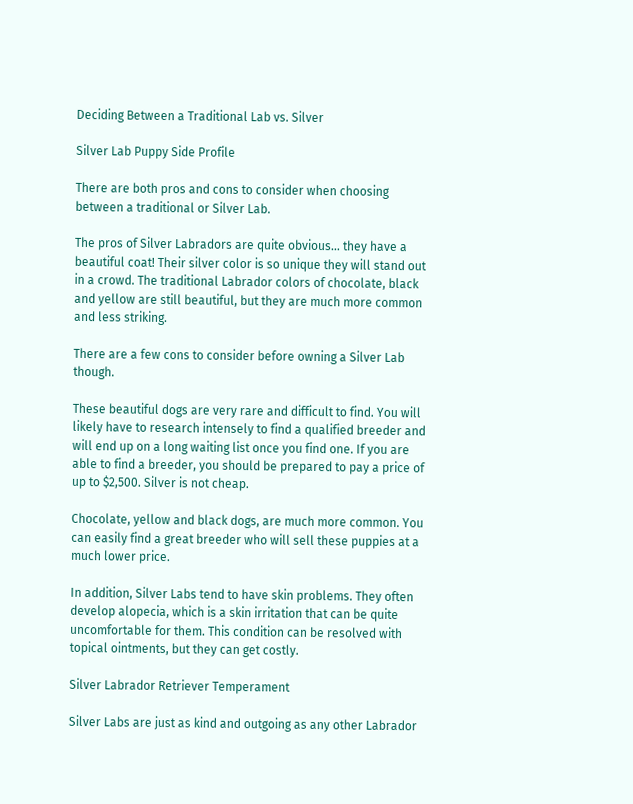Deciding Between a Traditional Lab vs. Silver

Silver Lab Puppy Side Profile

There are both pros and cons to consider when choosing between a traditional or Silver Lab.

The pros of Silver Labradors are quite obvious… they have a beautiful coat! Their silver color is so unique they will stand out in a crowd. The traditional Labrador colors of chocolate, black and yellow are still beautiful, but they are much more common and less striking.

There are a few cons to consider before owning a Silver Lab though.

These beautiful dogs are very rare and difficult to find. You will likely have to research intensely to find a qualified breeder and will end up on a long waiting list once you find one. If you are able to find a breeder, you should be prepared to pay a price of up to $2,500. Silver is not cheap.

Chocolate, yellow and black dogs, are much more common. You can easily find a great breeder who will sell these puppies at a much lower price.

In addition, Silver Labs tend to have skin problems. They often develop alopecia, which is a skin irritation that can be quite uncomfortable for them. This condition can be resolved with topical ointments, but they can get costly.

Silver Labrador Retriever Temperament

Silver Labs are just as kind and outgoing as any other Labrador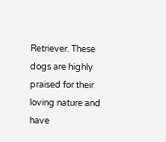Retriever. These dogs are highly praised for their loving nature and have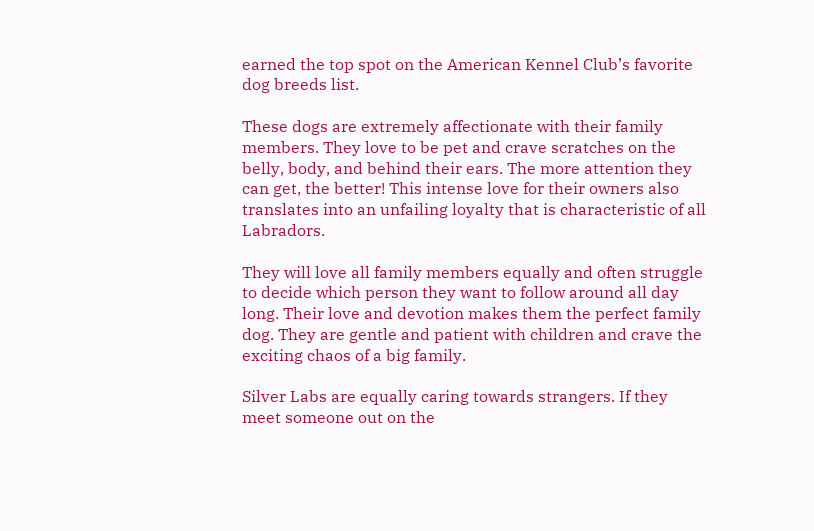earned the top spot on the American Kennel Club’s favorite dog breeds list.

These dogs are extremely affectionate with their family members. They love to be pet and crave scratches on the belly, body, and behind their ears. The more attention they can get, the better! This intense love for their owners also translates into an unfailing loyalty that is characteristic of all Labradors.

They will love all family members equally and often struggle to decide which person they want to follow around all day long. Their love and devotion makes them the perfect family dog. They are gentle and patient with children and crave the exciting chaos of a big family.

Silver Labs are equally caring towards strangers. If they meet someone out on the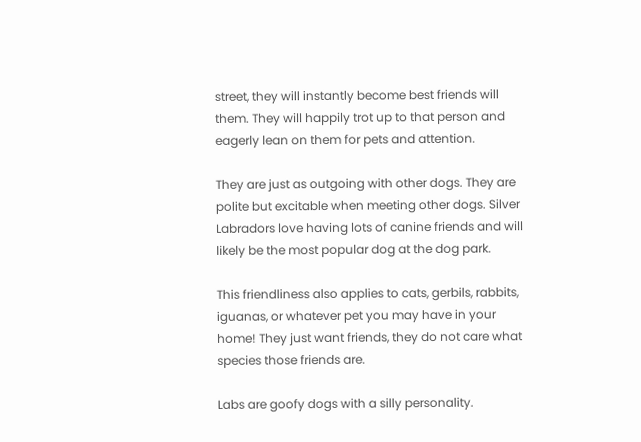street, they will instantly become best friends will them. They will happily trot up to that person and eagerly lean on them for pets and attention.

They are just as outgoing with other dogs. They are polite but excitable when meeting other dogs. Silver Labradors love having lots of canine friends and will likely be the most popular dog at the dog park.

This friendliness also applies to cats, gerbils, rabbits, iguanas, or whatever pet you may have in your home! They just want friends, they do not care what species those friends are.

Labs are goofy dogs with a silly personality.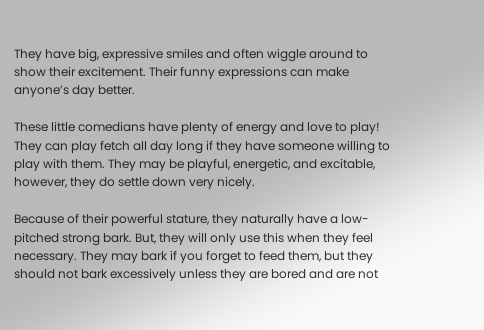They have big, expressive smiles and often wiggle around to show their excitement. Their funny expressions can make anyone’s day better.

These little comedians have plenty of energy and love to play! They can play fetch all day long if they have someone willing to play with them. They may be playful, energetic, and excitable, however, they do settle down very nicely.

Because of their powerful stature, they naturally have a low-pitched strong bark. But, they will only use this when they feel necessary. They may bark if you forget to feed them, but they should not bark excessively unless they are bored and are not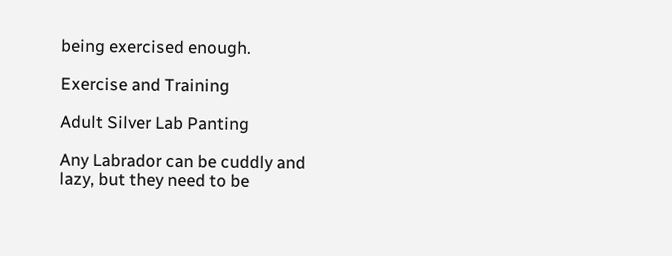being exercised enough.

Exercise and Training

Adult Silver Lab Panting

Any Labrador can be cuddly and lazy, but they need to be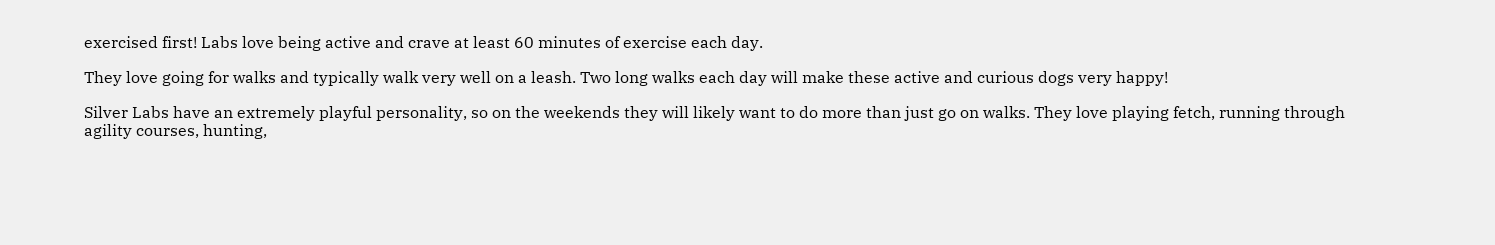exercised first! Labs love being active and crave at least 60 minutes of exercise each day.

They love going for walks and typically walk very well on a leash. Two long walks each day will make these active and curious dogs very happy!

Silver Labs have an extremely playful personality, so on the weekends they will likely want to do more than just go on walks. They love playing fetch, running through agility courses, hunting,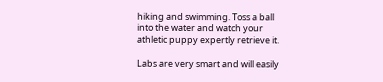hiking and swimming. Toss a ball into the water and watch your athletic puppy expertly retrieve it.

Labs are very smart and will easily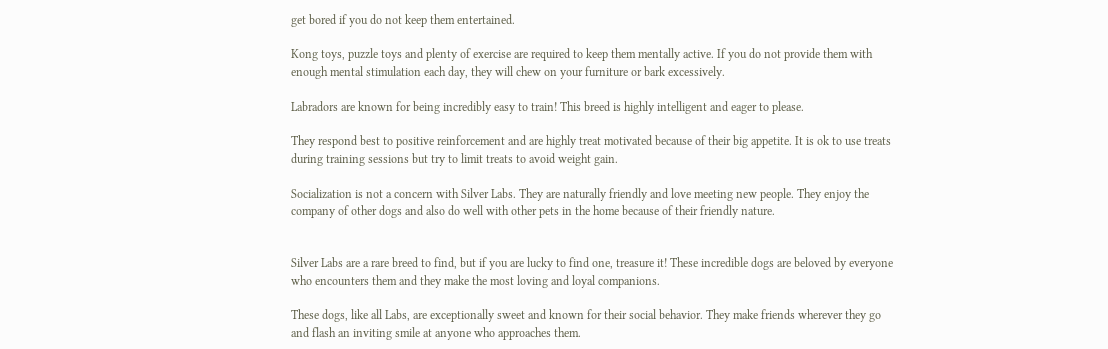get bored if you do not keep them entertained.

Kong toys, puzzle toys and plenty of exercise are required to keep them mentally active. If you do not provide them with enough mental stimulation each day, they will chew on your furniture or bark excessively.

Labradors are known for being incredibly easy to train! This breed is highly intelligent and eager to please.

They respond best to positive reinforcement and are highly treat motivated because of their big appetite. It is ok to use treats during training sessions but try to limit treats to avoid weight gain.

Socialization is not a concern with Silver Labs. They are naturally friendly and love meeting new people. They enjoy the company of other dogs and also do well with other pets in the home because of their friendly nature.


Silver Labs are a rare breed to find, but if you are lucky to find one, treasure it! These incredible dogs are beloved by everyone who encounters them and they make the most loving and loyal companions.

These dogs, like all Labs, are exceptionally sweet and known for their social behavior. They make friends wherever they go and flash an inviting smile at anyone who approaches them.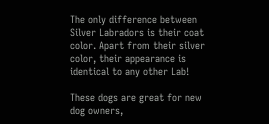The only difference between Silver Labradors is their coat color. Apart from their silver color, their appearance is identical to any other Lab!

These dogs are great for new dog owners,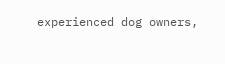experienced dog owners,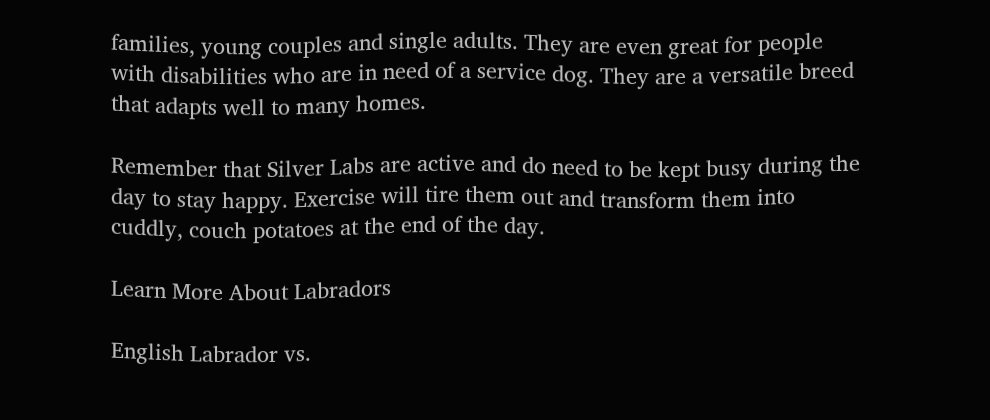families, young couples and single adults. They are even great for people with disabilities who are in need of a service dog. They are a versatile breed that adapts well to many homes.

Remember that Silver Labs are active and do need to be kept busy during the day to stay happy. Exercise will tire them out and transform them into cuddly, couch potatoes at the end of the day.

Learn More About Labradors

English Labrador vs.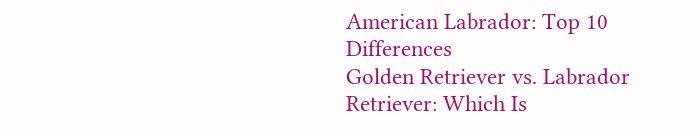American Labrador: Top 10 Differences
Golden Retriever vs. Labrador Retriever: Which Is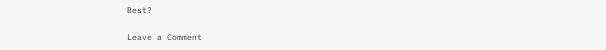Best?

Leave a Comment